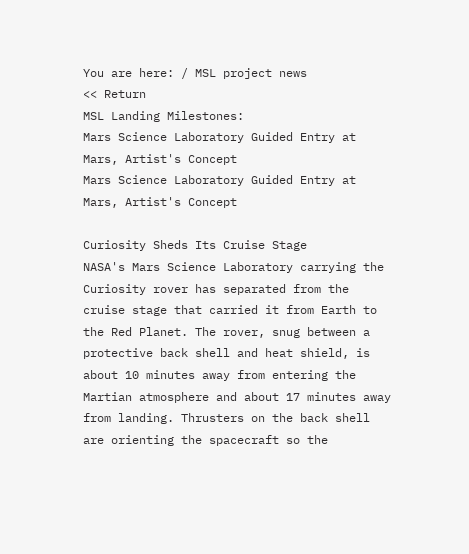You are here: / MSL project news
<< Return
MSL Landing Milestones:
Mars Science Laboratory Guided Entry at Mars, Artist's Concept
Mars Science Laboratory Guided Entry at Mars, Artist's Concept

Curiosity Sheds Its Cruise Stage
NASA's Mars Science Laboratory carrying the Curiosity rover has separated from the cruise stage that carried it from Earth to the Red Planet. The rover, snug between a protective back shell and heat shield, is about 10 minutes away from entering the Martian atmosphere and about 17 minutes away from landing. Thrusters on the back shell are orienting the spacecraft so the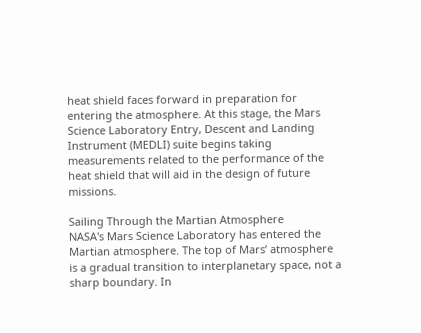heat shield faces forward in preparation for entering the atmosphere. At this stage, the Mars Science Laboratory Entry, Descent and Landing Instrument (MEDLI) suite begins taking measurements related to the performance of the heat shield that will aid in the design of future missions.

Sailing Through the Martian Atmosphere
NASA's Mars Science Laboratory has entered the Martian atmosphere. The top of Mars’ atmosphere is a gradual transition to interplanetary space, not a sharp boundary. In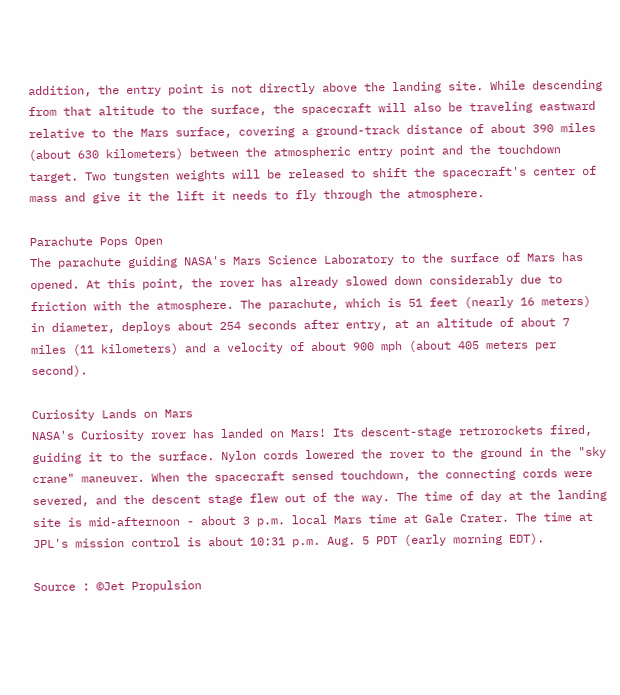addition, the entry point is not directly above the landing site. While descending from that altitude to the surface, the spacecraft will also be traveling eastward relative to the Mars surface, covering a ground-track distance of about 390 miles (about 630 kilometers) between the atmospheric entry point and the touchdown target. Two tungsten weights will be released to shift the spacecraft's center of mass and give it the lift it needs to fly through the atmosphere.

Parachute Pops Open
The parachute guiding NASA's Mars Science Laboratory to the surface of Mars has opened. At this point, the rover has already slowed down considerably due to friction with the atmosphere. The parachute, which is 51 feet (nearly 16 meters) in diameter, deploys about 254 seconds after entry, at an altitude of about 7 miles (11 kilometers) and a velocity of about 900 mph (about 405 meters per second).

Curiosity Lands on Mars
NASA's Curiosity rover has landed on Mars! Its descent-stage retrorockets fired, guiding it to the surface. Nylon cords lowered the rover to the ground in the "sky crane" maneuver. When the spacecraft sensed touchdown, the connecting cords were severed, and the descent stage flew out of the way. The time of day at the landing site is mid-afternoon - about 3 p.m. local Mars time at Gale Crater. The time at JPL's mission control is about 10:31 p.m. Aug. 5 PDT (early morning EDT).

Source : ©Jet Propulsion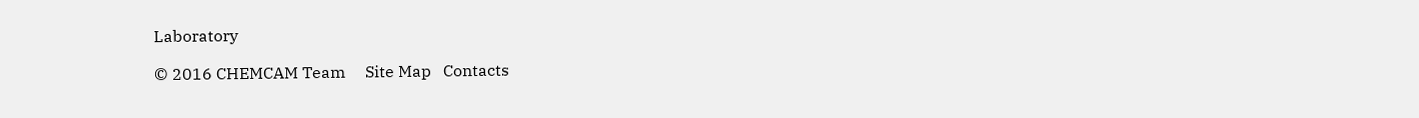Laboratory

© 2016 CHEMCAM Team     Site Map   Contacts